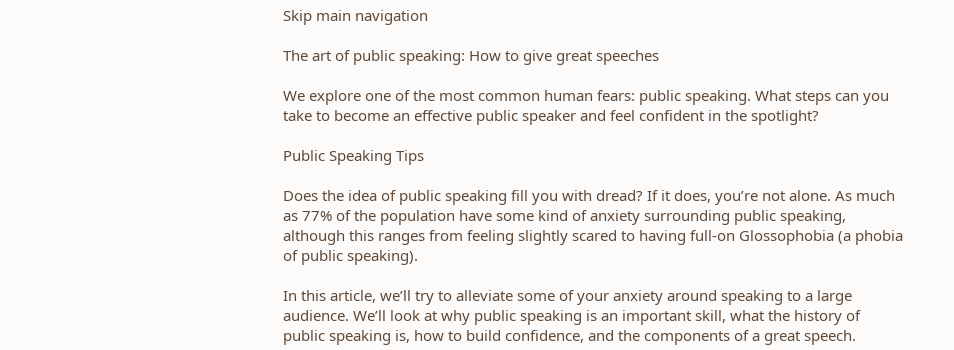Skip main navigation

The art of public speaking: How to give great speeches

We explore one of the most common human fears: public speaking. What steps can you take to become an effective public speaker and feel confident in the spotlight?

Public Speaking Tips

Does the idea of public speaking fill you with dread? If it does, you’re not alone. As much as 77% of the population have some kind of anxiety surrounding public speaking, although this ranges from feeling slightly scared to having full-on Glossophobia (a phobia of public speaking).

In this article, we’ll try to alleviate some of your anxiety around speaking to a large audience. We’ll look at why public speaking is an important skill, what the history of public speaking is, how to build confidence, and the components of a great speech.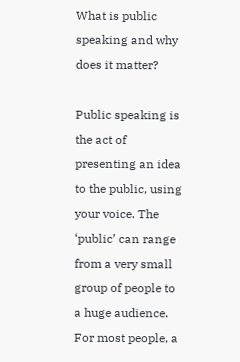What is public speaking and why does it matter?

Public speaking is the act of presenting an idea to the public, using your voice. The ‘public’ can range from a very small group of people to a huge audience. For most people, a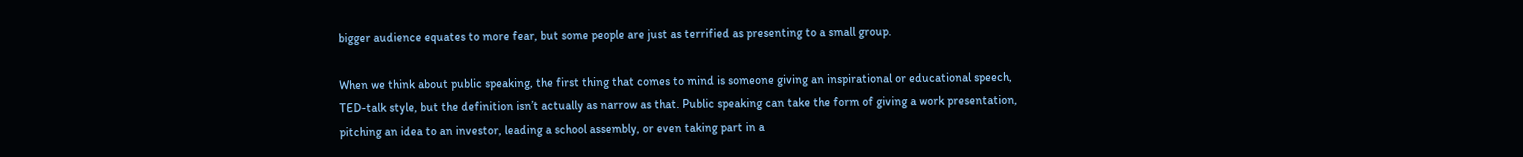bigger audience equates to more fear, but some people are just as terrified as presenting to a small group.

When we think about public speaking, the first thing that comes to mind is someone giving an inspirational or educational speech, TED-talk style, but the definition isn’t actually as narrow as that. Public speaking can take the form of giving a work presentation, pitching an idea to an investor, leading a school assembly, or even taking part in a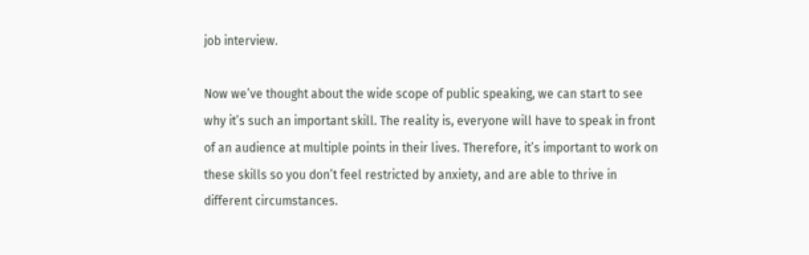job interview.

Now we’ve thought about the wide scope of public speaking, we can start to see why it’s such an important skill. The reality is, everyone will have to speak in front of an audience at multiple points in their lives. Therefore, it’s important to work on these skills so you don’t feel restricted by anxiety, and are able to thrive in different circumstances.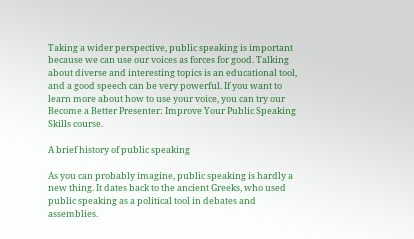Taking a wider perspective, public speaking is important because we can use our voices as forces for good. Talking about diverse and interesting topics is an educational tool, and a good speech can be very powerful. If you want to learn more about how to use your voice, you can try our Become a Better Presenter: Improve Your Public Speaking Skills course.

A brief history of public speaking

As you can probably imagine, public speaking is hardly a new thing. It dates back to the ancient Greeks, who used public speaking as a political tool in debates and assemblies.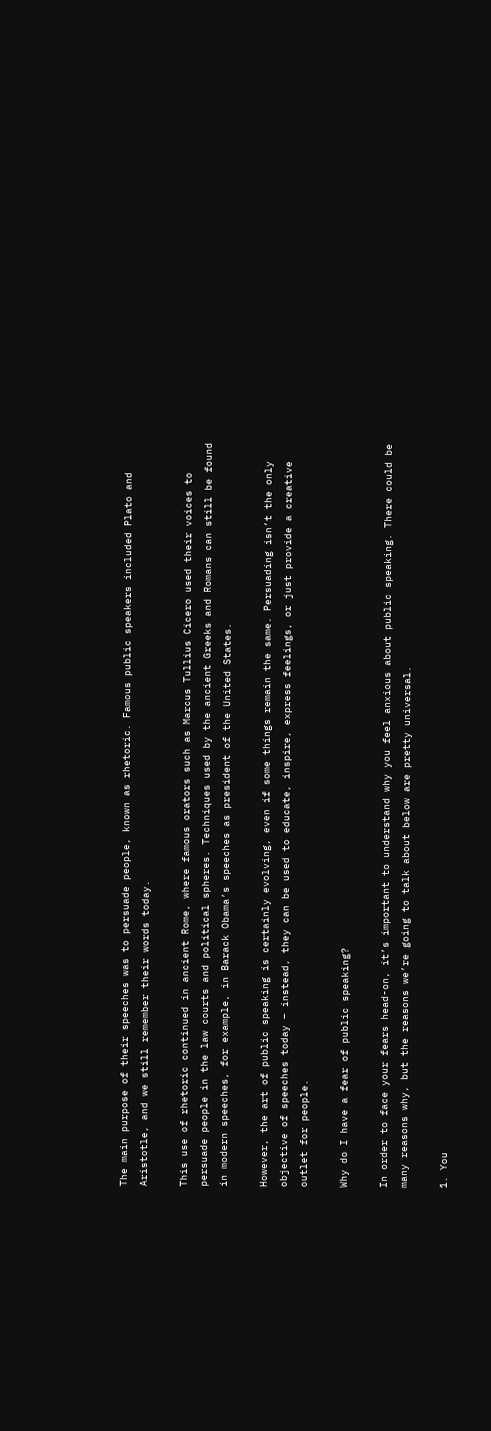The main purpose of their speeches was to persuade people, known as rhetoric. Famous public speakers included Plato and Aristotle, and we still remember their words today.

This use of rhetoric continued in ancient Rome, where famous orators such as Marcus Tullius Cicero used their voices to persuade people in the law courts and political spheres. Techniques used by the ancient Greeks and Romans can still be found in modern speeches, for example, in Barack Obama’s speeches as president of the United States.

However, the art of public speaking is certainly evolving, even if some things remain the same. Persuading isn’t the only objective of speeches today – instead, they can be used to educate, inspire, express feelings, or just provide a creative outlet for people.

Why do I have a fear of public speaking?

In order to face your fears head-on, it’s important to understand why you feel anxious about public speaking. There could be many reasons why, but the reasons we’re going to talk about below are pretty universal.

1. You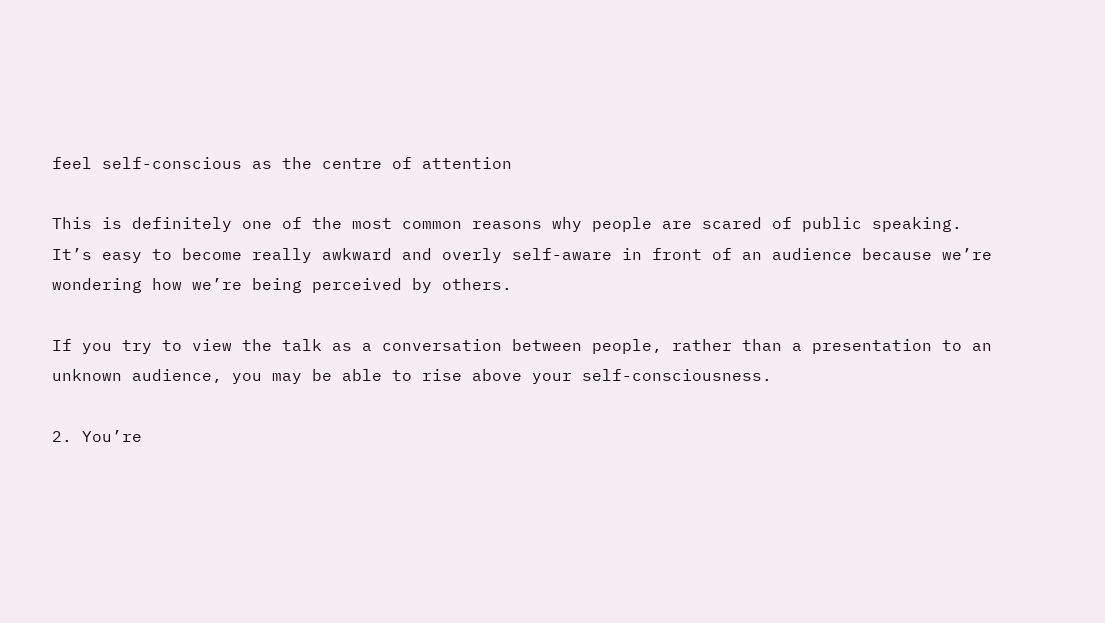feel self-conscious as the centre of attention

This is definitely one of the most common reasons why people are scared of public speaking. It’s easy to become really awkward and overly self-aware in front of an audience because we’re wondering how we’re being perceived by others.

If you try to view the talk as a conversation between people, rather than a presentation to an unknown audience, you may be able to rise above your self-consciousness.

2. You’re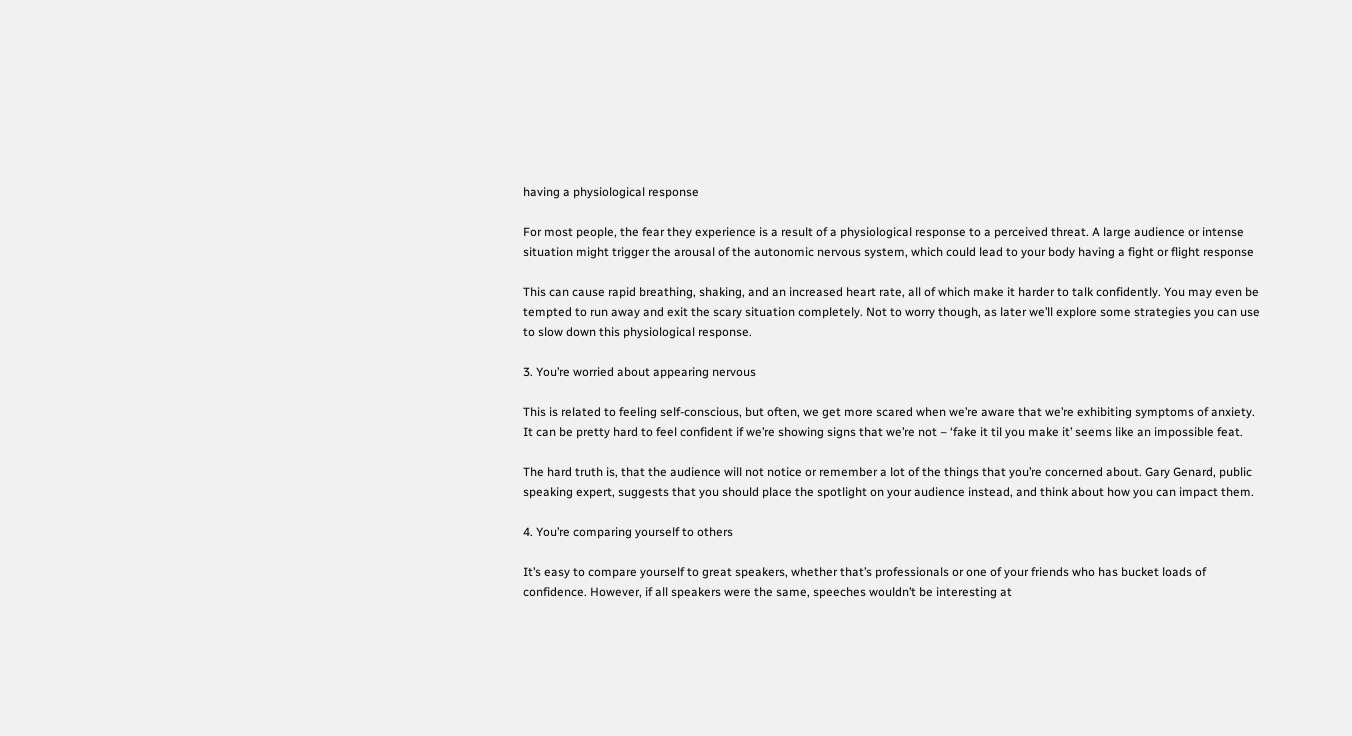having a physiological response

For most people, the fear they experience is a result of a physiological response to a perceived threat. A large audience or intense situation might trigger the arousal of the autonomic nervous system, which could lead to your body having a fight or flight response

This can cause rapid breathing, shaking, and an increased heart rate, all of which make it harder to talk confidently. You may even be tempted to run away and exit the scary situation completely. Not to worry though, as later we’ll explore some strategies you can use to slow down this physiological response.

3. You’re worried about appearing nervous

This is related to feeling self-conscious, but often, we get more scared when we’re aware that we’re exhibiting symptoms of anxiety. It can be pretty hard to feel confident if we’re showing signs that we’re not – ‘fake it til you make it’ seems like an impossible feat.

The hard truth is, that the audience will not notice or remember a lot of the things that you’re concerned about. Gary Genard, public speaking expert, suggests that you should place the spotlight on your audience instead, and think about how you can impact them.

4. You’re comparing yourself to others

It’s easy to compare yourself to great speakers, whether that’s professionals or one of your friends who has bucket loads of confidence. However, if all speakers were the same, speeches wouldn’t be interesting at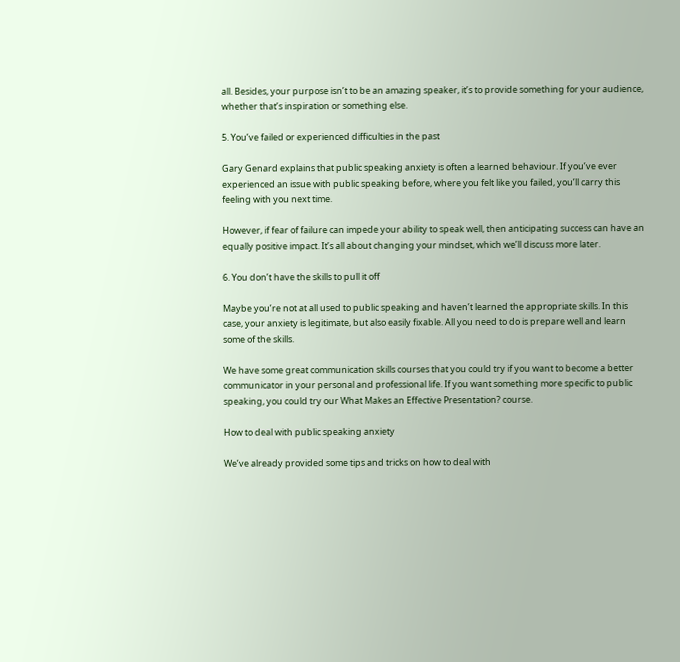all. Besides, your purpose isn’t to be an amazing speaker, it’s to provide something for your audience, whether that’s inspiration or something else.

5. You’ve failed or experienced difficulties in the past

Gary Genard explains that public speaking anxiety is often a learned behaviour. If you’ve ever experienced an issue with public speaking before, where you felt like you failed, you’ll carry this feeling with you next time.

However, if fear of failure can impede your ability to speak well, then anticipating success can have an equally positive impact. It’s all about changing your mindset, which we’ll discuss more later.

6. You don’t have the skills to pull it off

Maybe you’re not at all used to public speaking and haven’t learned the appropriate skills. In this case, your anxiety is legitimate, but also easily fixable. All you need to do is prepare well and learn some of the skills.

We have some great communication skills courses that you could try if you want to become a better communicator in your personal and professional life. If you want something more specific to public speaking, you could try our What Makes an Effective Presentation? course.

How to deal with public speaking anxiety

We’ve already provided some tips and tricks on how to deal with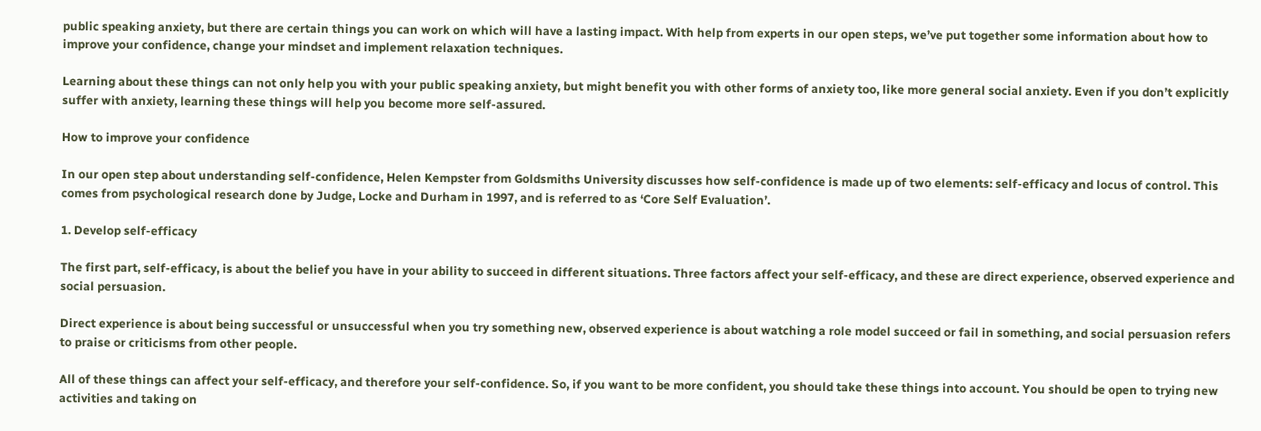public speaking anxiety, but there are certain things you can work on which will have a lasting impact. With help from experts in our open steps, we’ve put together some information about how to improve your confidence, change your mindset and implement relaxation techniques.

Learning about these things can not only help you with your public speaking anxiety, but might benefit you with other forms of anxiety too, like more general social anxiety. Even if you don’t explicitly suffer with anxiety, learning these things will help you become more self-assured.

How to improve your confidence

In our open step about understanding self-confidence, Helen Kempster from Goldsmiths University discusses how self-confidence is made up of two elements: self-efficacy and locus of control. This comes from psychological research done by Judge, Locke and Durham in 1997, and is referred to as ‘Core Self Evaluation’.

1. Develop self-efficacy

The first part, self-efficacy, is about the belief you have in your ability to succeed in different situations. Three factors affect your self-efficacy, and these are direct experience, observed experience and social persuasion.

Direct experience is about being successful or unsuccessful when you try something new, observed experience is about watching a role model succeed or fail in something, and social persuasion refers to praise or criticisms from other people.

All of these things can affect your self-efficacy, and therefore your self-confidence. So, if you want to be more confident, you should take these things into account. You should be open to trying new activities and taking on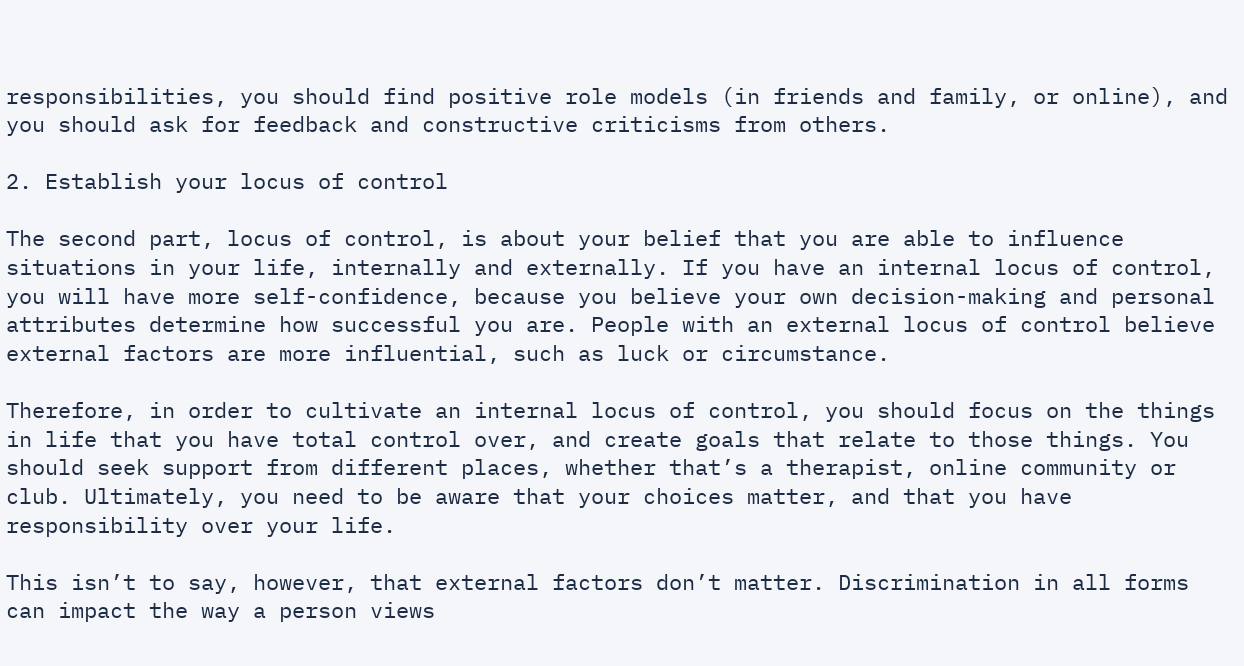responsibilities, you should find positive role models (in friends and family, or online), and you should ask for feedback and constructive criticisms from others.

2. Establish your locus of control

The second part, locus of control, is about your belief that you are able to influence situations in your life, internally and externally. If you have an internal locus of control, you will have more self-confidence, because you believe your own decision-making and personal attributes determine how successful you are. People with an external locus of control believe external factors are more influential, such as luck or circumstance.

Therefore, in order to cultivate an internal locus of control, you should focus on the things in life that you have total control over, and create goals that relate to those things. You should seek support from different places, whether that’s a therapist, online community or club. Ultimately, you need to be aware that your choices matter, and that you have responsibility over your life.

This isn’t to say, however, that external factors don’t matter. Discrimination in all forms can impact the way a person views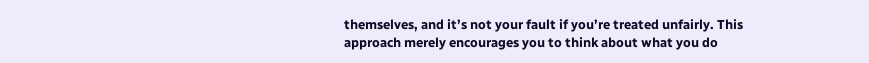themselves, and it’s not your fault if you’re treated unfairly. This approach merely encourages you to think about what you do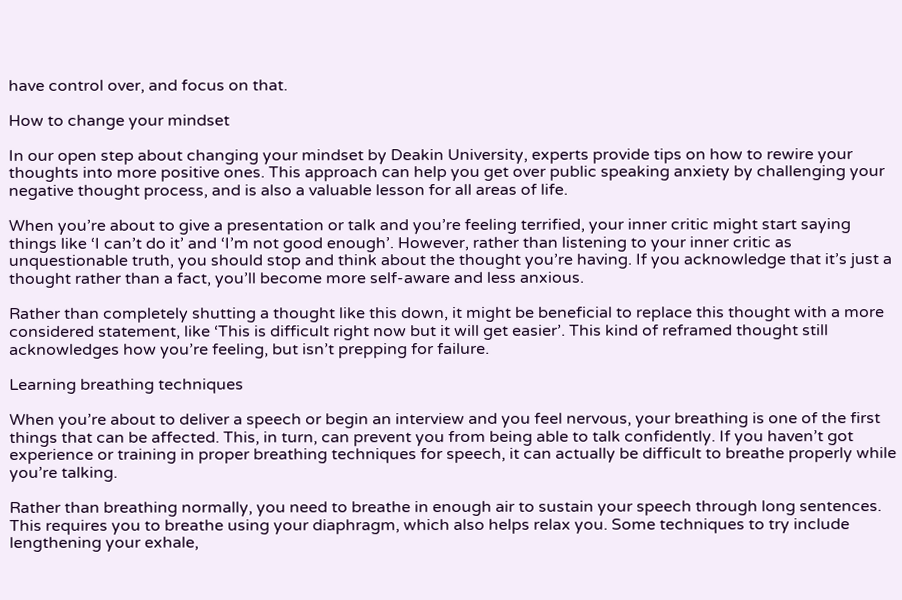have control over, and focus on that.

How to change your mindset

In our open step about changing your mindset by Deakin University, experts provide tips on how to rewire your thoughts into more positive ones. This approach can help you get over public speaking anxiety by challenging your negative thought process, and is also a valuable lesson for all areas of life.

When you’re about to give a presentation or talk and you’re feeling terrified, your inner critic might start saying things like ‘I can’t do it’ and ‘I’m not good enough’. However, rather than listening to your inner critic as unquestionable truth, you should stop and think about the thought you’re having. If you acknowledge that it’s just a thought rather than a fact, you’ll become more self-aware and less anxious.

Rather than completely shutting a thought like this down, it might be beneficial to replace this thought with a more considered statement, like ‘This is difficult right now but it will get easier’. This kind of reframed thought still acknowledges how you’re feeling, but isn’t prepping for failure.

Learning breathing techniques

When you’re about to deliver a speech or begin an interview and you feel nervous, your breathing is one of the first things that can be affected. This, in turn, can prevent you from being able to talk confidently. If you haven’t got experience or training in proper breathing techniques for speech, it can actually be difficult to breathe properly while you’re talking.

Rather than breathing normally, you need to breathe in enough air to sustain your speech through long sentences. This requires you to breathe using your diaphragm, which also helps relax you. Some techniques to try include lengthening your exhale,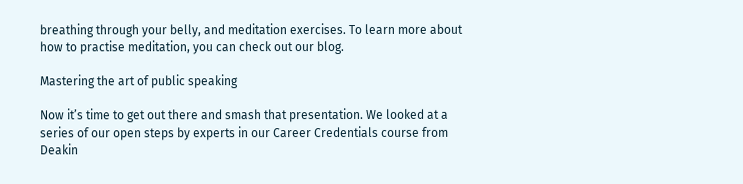breathing through your belly, and meditation exercises. To learn more about how to practise meditation, you can check out our blog.

Mastering the art of public speaking

Now it’s time to get out there and smash that presentation. We looked at a series of our open steps by experts in our Career Credentials course from Deakin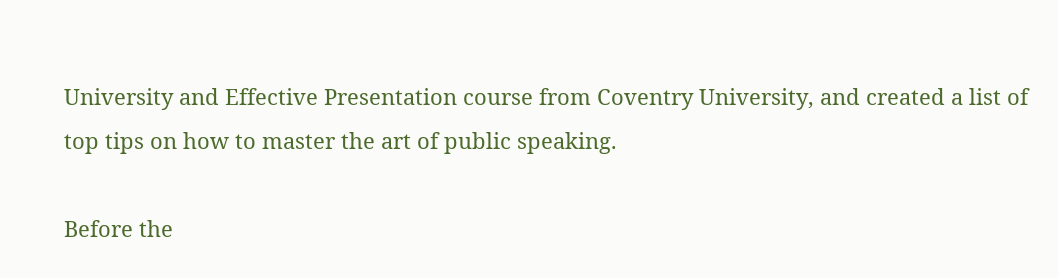University and Effective Presentation course from Coventry University, and created a list of top tips on how to master the art of public speaking.

Before the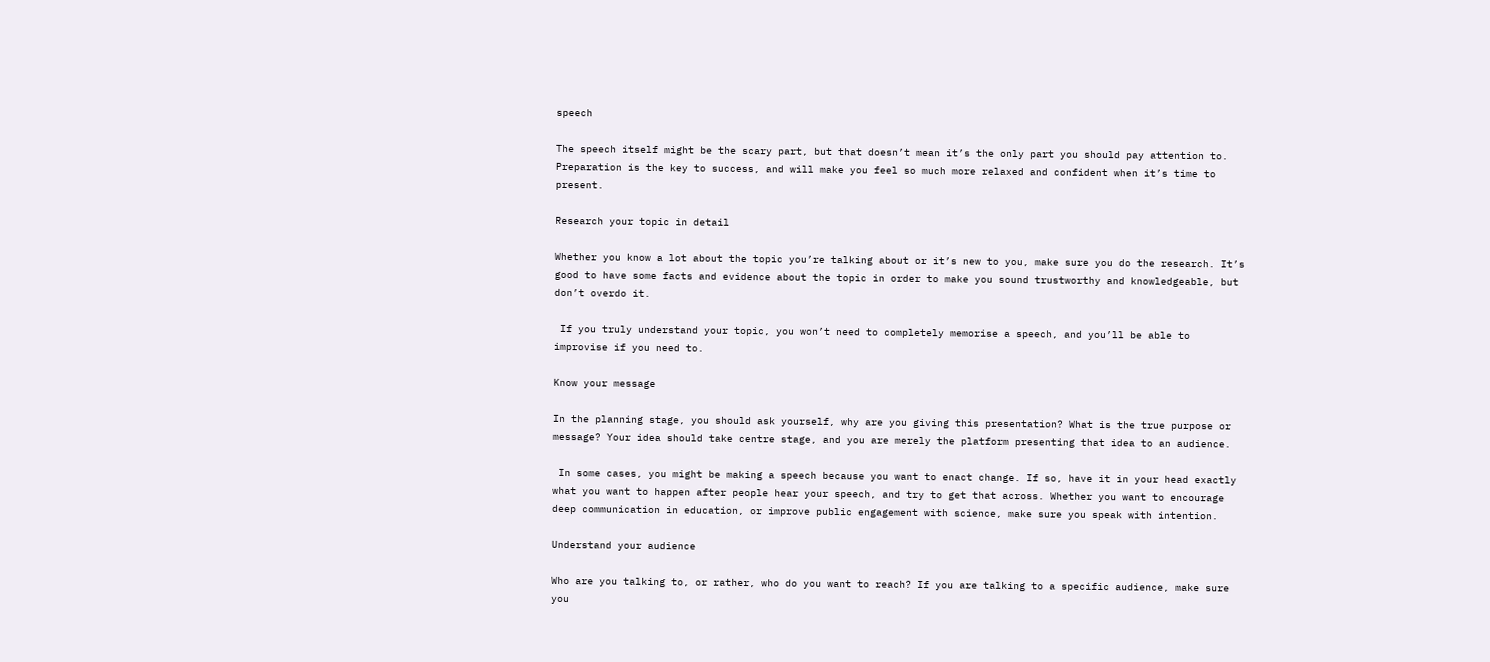speech

The speech itself might be the scary part, but that doesn’t mean it’s the only part you should pay attention to. Preparation is the key to success, and will make you feel so much more relaxed and confident when it’s time to present.

Research your topic in detail

Whether you know a lot about the topic you’re talking about or it’s new to you, make sure you do the research. It’s good to have some facts and evidence about the topic in order to make you sound trustworthy and knowledgeable, but don’t overdo it.

 If you truly understand your topic, you won’t need to completely memorise a speech, and you’ll be able to improvise if you need to.

Know your message

In the planning stage, you should ask yourself, why are you giving this presentation? What is the true purpose or message? Your idea should take centre stage, and you are merely the platform presenting that idea to an audience.

 In some cases, you might be making a speech because you want to enact change. If so, have it in your head exactly what you want to happen after people hear your speech, and try to get that across. Whether you want to encourage deep communication in education, or improve public engagement with science, make sure you speak with intention.

Understand your audience

Who are you talking to, or rather, who do you want to reach? If you are talking to a specific audience, make sure you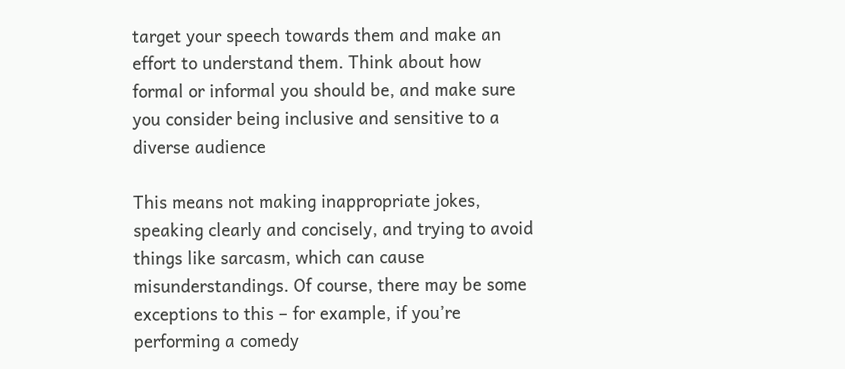target your speech towards them and make an effort to understand them. Think about how formal or informal you should be, and make sure you consider being inclusive and sensitive to a diverse audience

This means not making inappropriate jokes, speaking clearly and concisely, and trying to avoid things like sarcasm, which can cause misunderstandings. Of course, there may be some exceptions to this – for example, if you’re performing a comedy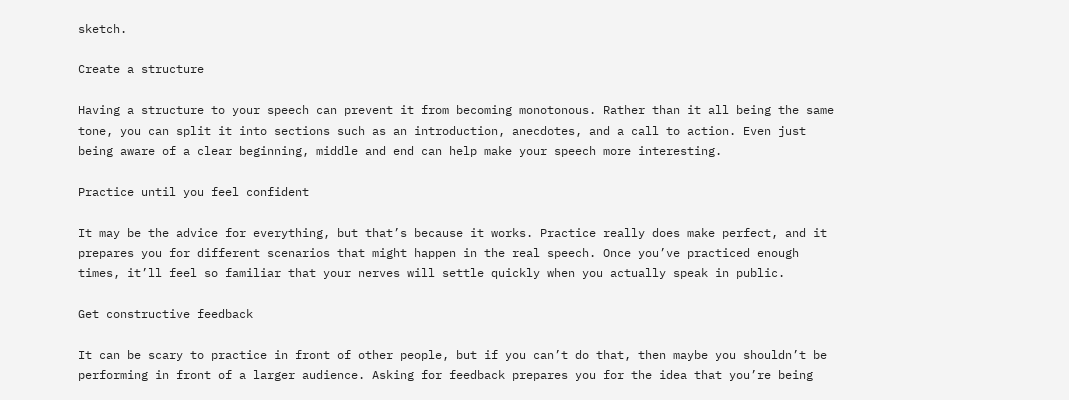sketch.

Create a structure

Having a structure to your speech can prevent it from becoming monotonous. Rather than it all being the same tone, you can split it into sections such as an introduction, anecdotes, and a call to action. Even just being aware of a clear beginning, middle and end can help make your speech more interesting.

Practice until you feel confident

It may be the advice for everything, but that’s because it works. Practice really does make perfect, and it prepares you for different scenarios that might happen in the real speech. Once you’ve practiced enough times, it’ll feel so familiar that your nerves will settle quickly when you actually speak in public.

Get constructive feedback

It can be scary to practice in front of other people, but if you can’t do that, then maybe you shouldn’t be performing in front of a larger audience. Asking for feedback prepares you for the idea that you’re being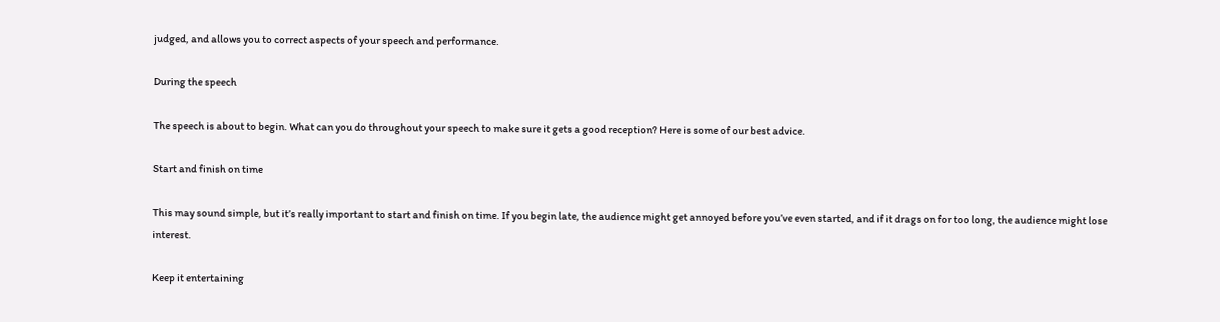judged, and allows you to correct aspects of your speech and performance.

During the speech

The speech is about to begin. What can you do throughout your speech to make sure it gets a good reception? Here is some of our best advice.

Start and finish on time

This may sound simple, but it’s really important to start and finish on time. If you begin late, the audience might get annoyed before you’ve even started, and if it drags on for too long, the audience might lose interest.

Keep it entertaining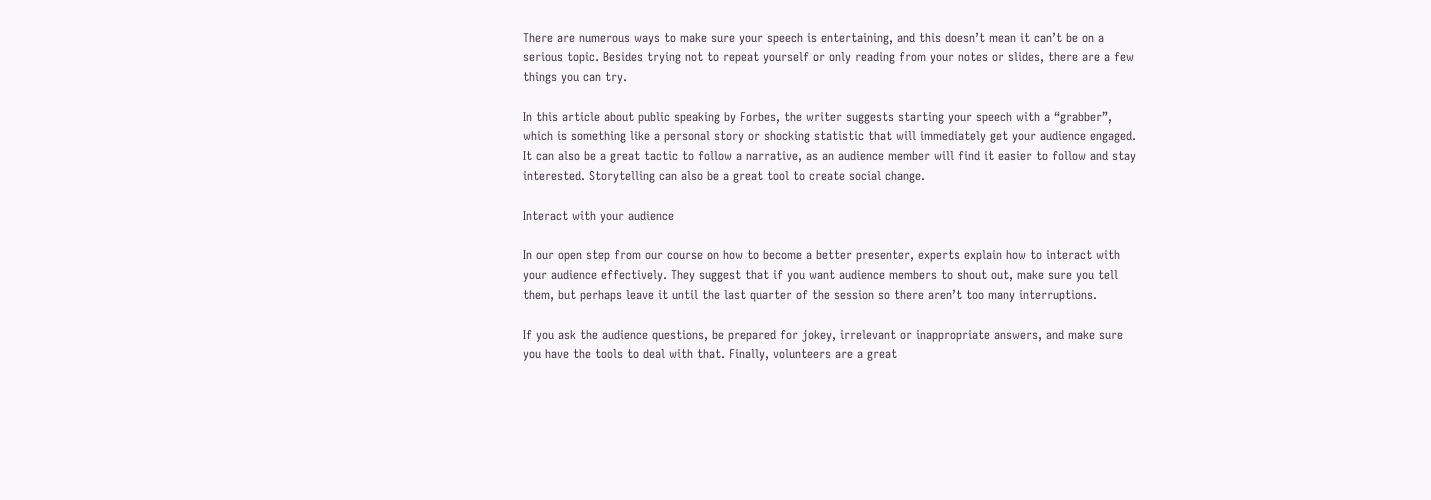There are numerous ways to make sure your speech is entertaining, and this doesn’t mean it can’t be on a serious topic. Besides trying not to repeat yourself or only reading from your notes or slides, there are a few things you can try.

In this article about public speaking by Forbes, the writer suggests starting your speech with a “grabber”, which is something like a personal story or shocking statistic that will immediately get your audience engaged. It can also be a great tactic to follow a narrative, as an audience member will find it easier to follow and stay interested. Storytelling can also be a great tool to create social change.

Interact with your audience

In our open step from our course on how to become a better presenter, experts explain how to interact with your audience effectively. They suggest that if you want audience members to shout out, make sure you tell them, but perhaps leave it until the last quarter of the session so there aren’t too many interruptions.

If you ask the audience questions, be prepared for jokey, irrelevant or inappropriate answers, and make sure you have the tools to deal with that. Finally, volunteers are a great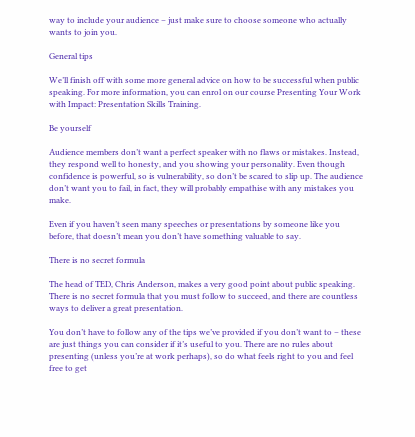way to include your audience – just make sure to choose someone who actually wants to join you.

General tips

We’ll finish off with some more general advice on how to be successful when public speaking. For more information, you can enrol on our course Presenting Your Work with Impact: Presentation Skills Training.

Be yourself

Audience members don’t want a perfect speaker with no flaws or mistakes. Instead, they respond well to honesty, and you showing your personality. Even though confidence is powerful, so is vulnerability, so don’t be scared to slip up. The audience don’t want you to fail, in fact, they will probably empathise with any mistakes you make.

Even if you haven’t seen many speeches or presentations by someone like you before, that doesn’t mean you don’t have something valuable to say.

There is no secret formula

The head of TED, Chris Anderson, makes a very good point about public speaking. There is no secret formula that you must follow to succeed, and there are countless ways to deliver a great presentation.

You don’t have to follow any of the tips we’ve provided if you don’t want to – these are just things you can consider if it’s useful to you. There are no rules about presenting (unless you’re at work perhaps), so do what feels right to you and feel free to get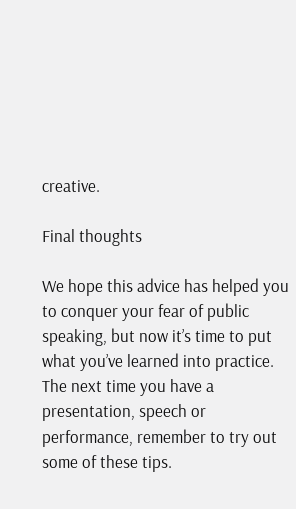creative.

Final thoughts

We hope this advice has helped you to conquer your fear of public speaking, but now it’s time to put what you’ve learned into practice. The next time you have a presentation, speech or performance, remember to try out some of these tips.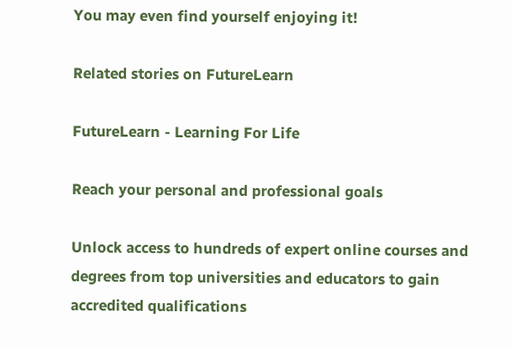You may even find yourself enjoying it!

Related stories on FutureLearn

FutureLearn - Learning For Life

Reach your personal and professional goals

Unlock access to hundreds of expert online courses and degrees from top universities and educators to gain accredited qualifications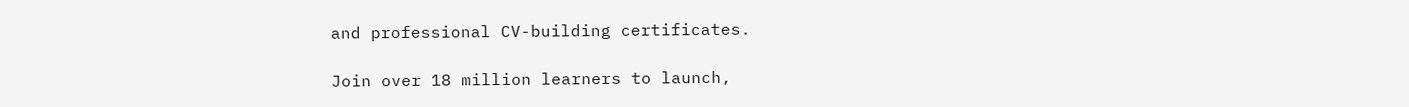and professional CV-building certificates.

Join over 18 million learners to launch,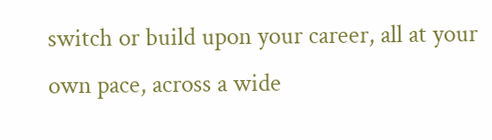switch or build upon your career, all at your own pace, across a wide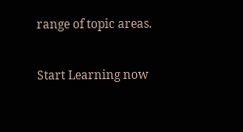range of topic areas.

Start Learning now